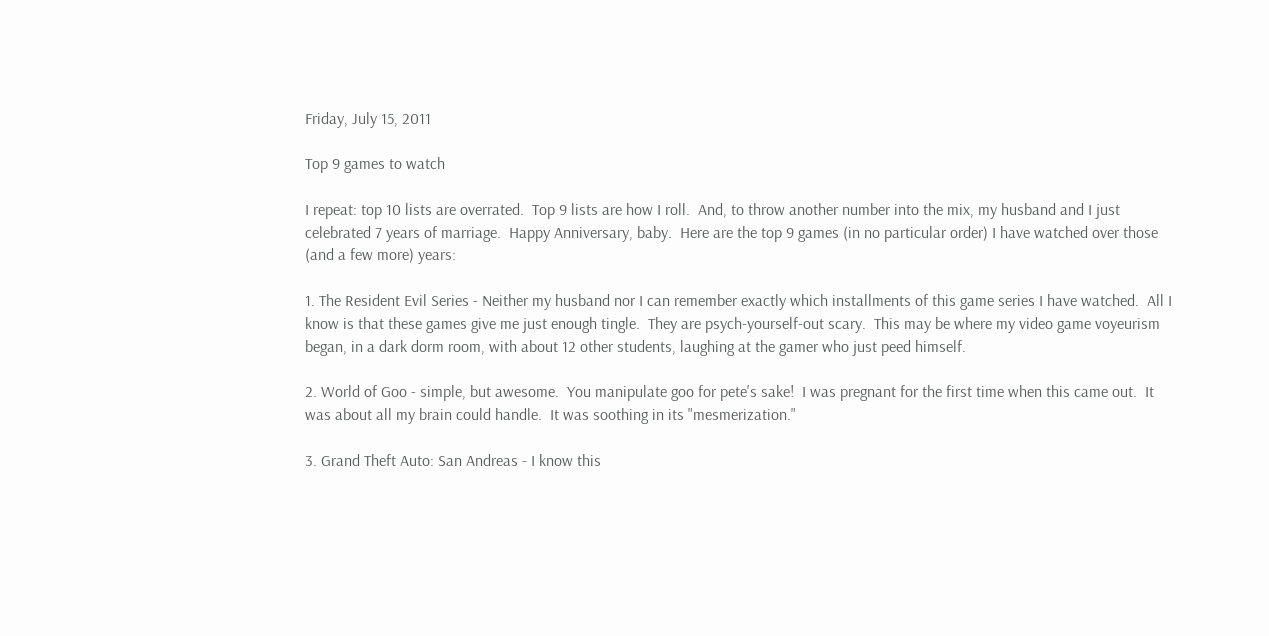Friday, July 15, 2011

Top 9 games to watch

I repeat: top 10 lists are overrated.  Top 9 lists are how I roll.  And, to throw another number into the mix, my husband and I just celebrated 7 years of marriage.  Happy Anniversary, baby.  Here are the top 9 games (in no particular order) I have watched over those (and a few more) years:

1. The Resident Evil Series - Neither my husband nor I can remember exactly which installments of this game series I have watched.  All I know is that these games give me just enough tingle.  They are psych-yourself-out scary.  This may be where my video game voyeurism began, in a dark dorm room, with about 12 other students, laughing at the gamer who just peed himself.

2. World of Goo - simple, but awesome.  You manipulate goo for pete's sake!  I was pregnant for the first time when this came out.  It was about all my brain could handle.  It was soothing in its "mesmerization."

3. Grand Theft Auto: San Andreas - I know this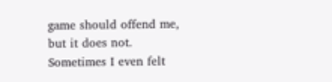game should offend me, but it does not.  Sometimes I even felt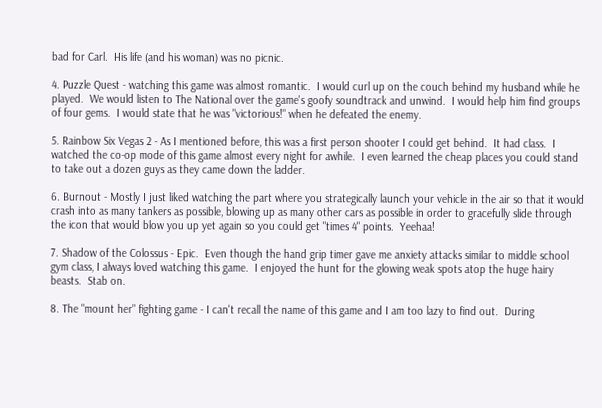bad for Carl.  His life (and his woman) was no picnic.

4. Puzzle Quest - watching this game was almost romantic.  I would curl up on the couch behind my husband while he played.  We would listen to The National over the game's goofy soundtrack and unwind.  I would help him find groups of four gems.  I would state that he was "victorious!" when he defeated the enemy.

5. Rainbow Six Vegas 2 - As I mentioned before, this was a first person shooter I could get behind.  It had class.  I watched the co-op mode of this game almost every night for awhile.  I even learned the cheap places you could stand to take out a dozen guys as they came down the ladder.

6. Burnout - Mostly I just liked watching the part where you strategically launch your vehicle in the air so that it would crash into as many tankers as possible, blowing up as many other cars as possible in order to gracefully slide through the icon that would blow you up yet again so you could get "times 4" points.  Yeehaa!

7. Shadow of the Colossus - Epic.  Even though the hand grip timer gave me anxiety attacks similar to middle school gym class, I always loved watching this game.  I enjoyed the hunt for the glowing weak spots atop the huge hairy beasts.  Stab on.

8. The "mount her" fighting game - I can't recall the name of this game and I am too lazy to find out.  During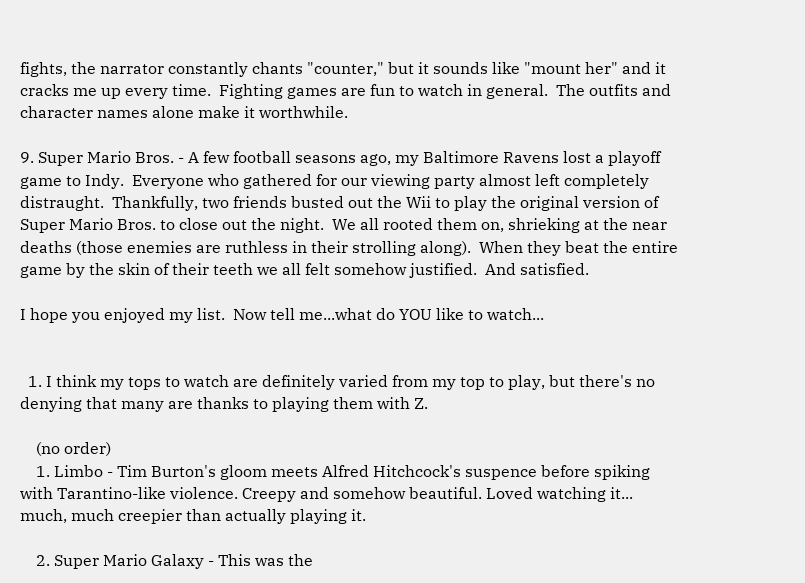fights, the narrator constantly chants "counter," but it sounds like "mount her" and it cracks me up every time.  Fighting games are fun to watch in general.  The outfits and character names alone make it worthwhile.

9. Super Mario Bros. - A few football seasons ago, my Baltimore Ravens lost a playoff game to Indy.  Everyone who gathered for our viewing party almost left completely distraught.  Thankfully, two friends busted out the Wii to play the original version of Super Mario Bros. to close out the night.  We all rooted them on, shrieking at the near deaths (those enemies are ruthless in their strolling along).  When they beat the entire game by the skin of their teeth we all felt somehow justified.  And satisfied.

I hope you enjoyed my list.  Now tell me...what do YOU like to watch...


  1. I think my tops to watch are definitely varied from my top to play, but there's no denying that many are thanks to playing them with Z.

    (no order)
    1. Limbo - Tim Burton's gloom meets Alfred Hitchcock's suspence before spiking with Tarantino-like violence. Creepy and somehow beautiful. Loved watching it... much, much creepier than actually playing it.

    2. Super Mario Galaxy - This was the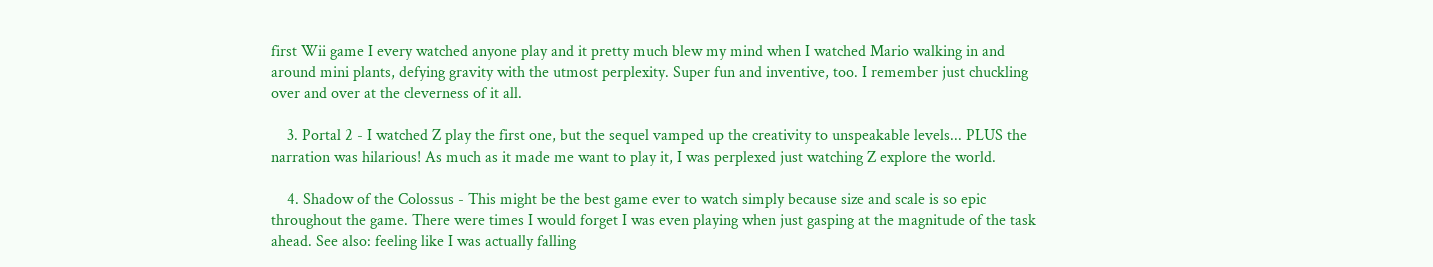first Wii game I every watched anyone play and it pretty much blew my mind when I watched Mario walking in and around mini plants, defying gravity with the utmost perplexity. Super fun and inventive, too. I remember just chuckling over and over at the cleverness of it all.

    3. Portal 2 - I watched Z play the first one, but the sequel vamped up the creativity to unspeakable levels... PLUS the narration was hilarious! As much as it made me want to play it, I was perplexed just watching Z explore the world.

    4. Shadow of the Colossus - This might be the best game ever to watch simply because size and scale is so epic throughout the game. There were times I would forget I was even playing when just gasping at the magnitude of the task ahead. See also: feeling like I was actually falling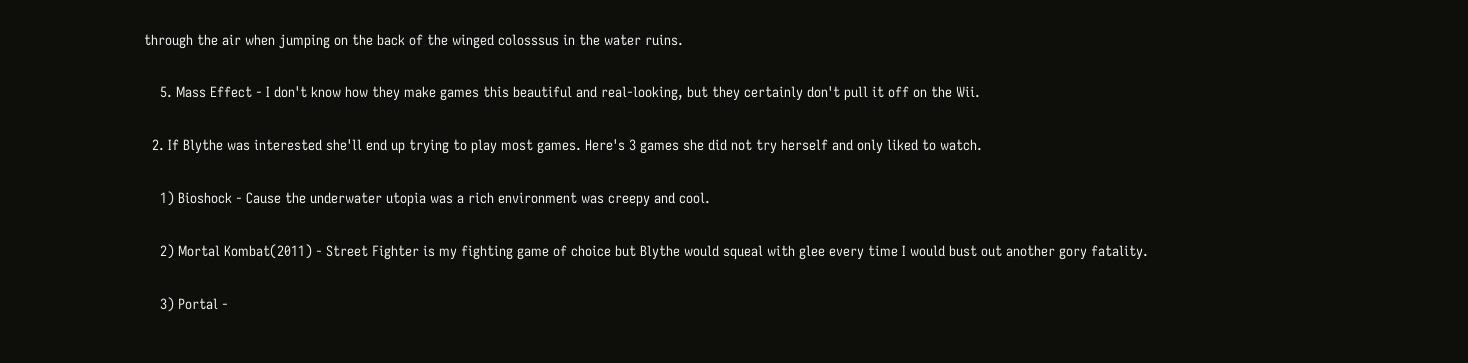through the air when jumping on the back of the winged colosssus in the water ruins.

    5. Mass Effect - I don't know how they make games this beautiful and real-looking, but they certainly don't pull it off on the Wii.

  2. If Blythe was interested she'll end up trying to play most games. Here's 3 games she did not try herself and only liked to watch.

    1) Bioshock - Cause the underwater utopia was a rich environment was creepy and cool.

    2) Mortal Kombat(2011) - Street Fighter is my fighting game of choice but Blythe would squeal with glee every time I would bust out another gory fatality.

    3) Portal -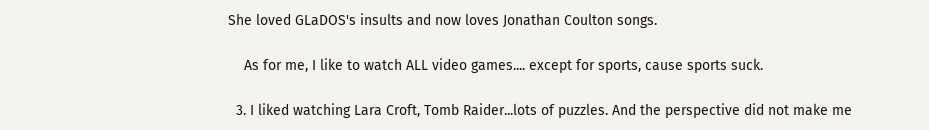She loved GLaDOS's insults and now loves Jonathan Coulton songs.

    As for me, I like to watch ALL video games.... except for sports, cause sports suck.

  3. I liked watching Lara Croft, Tomb Raider...lots of puzzles. And the perspective did not make me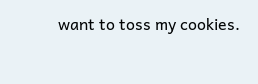want to toss my cookies.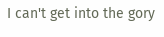I can't get into the gory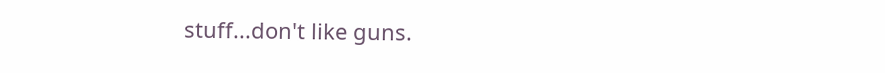stuff...don't like guns.